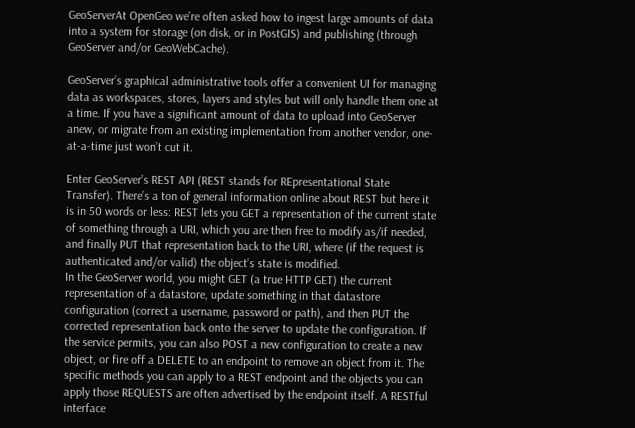GeoServerAt OpenGeo we’re often asked how to ingest large amounts of data into a system for storage (on disk, or in PostGIS) and publishing (through GeoServer and/or GeoWebCache).

GeoServer’s graphical administrative tools offer a convenient UI for managing data as workspaces, stores, layers and styles but will only handle them one at a time. If you have a significant amount of data to upload into GeoServer anew, or migrate from an existing implementation from another vendor, one-at-a-time just won’t cut it.

Enter GeoServer’s REST API (REST stands for REpresentational State Transfer). There’s a ton of general information online about REST but here it is in 50 words or less: REST lets you GET a representation of the current state of something through a URI, which you are then free to modify as/if needed, and finally PUT that representation back to the URI, where (if the request is authenticated and/or valid) the object’s state is modified.
In the GeoServer world, you might GET (a true HTTP GET) the current representation of a datastore, update something in that datastore configuration (correct a username, password or path), and then PUT the corrected representation back onto the server to update the configuration. If the service permits, you can also POST a new configuration to create a new object, or fire off a DELETE to an endpoint to remove an object from it. The specific methods you can apply to a REST endpoint and the objects you can apply those REQUESTS are often advertised by the endpoint itself. A RESTful interface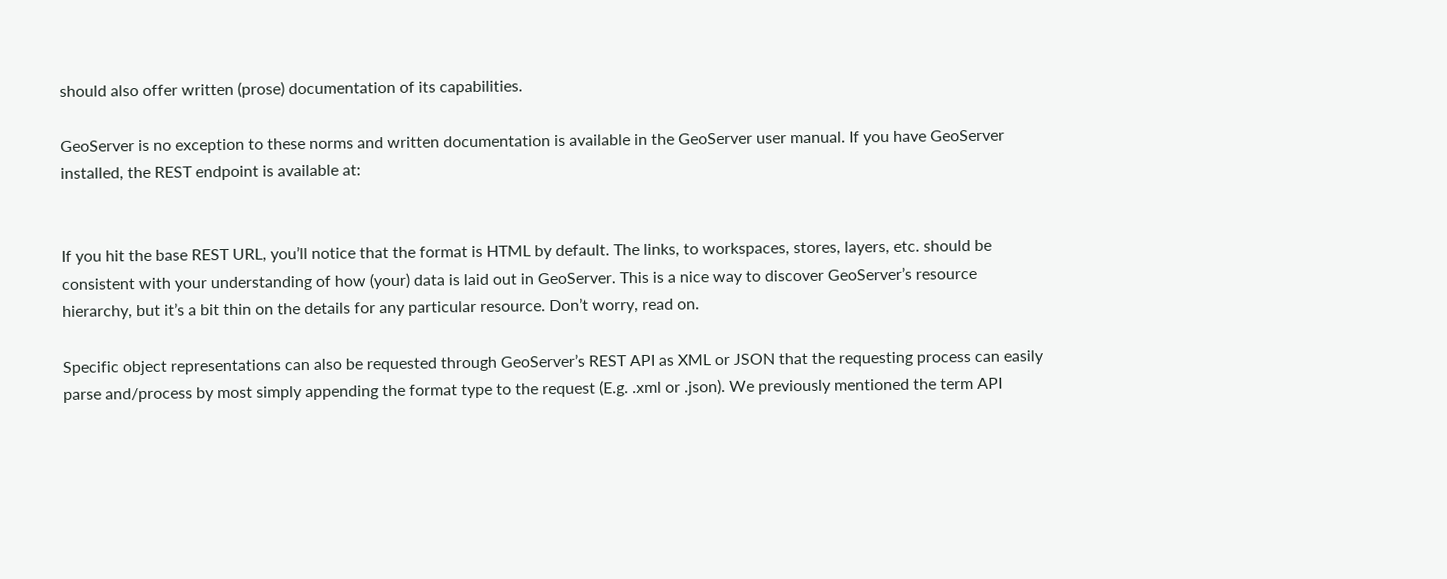should also offer written (prose) documentation of its capabilities.

GeoServer is no exception to these norms and written documentation is available in the GeoServer user manual. If you have GeoServer installed, the REST endpoint is available at:


If you hit the base REST URL, you’ll notice that the format is HTML by default. The links, to workspaces, stores, layers, etc. should be consistent with your understanding of how (your) data is laid out in GeoServer. This is a nice way to discover GeoServer’s resource hierarchy, but it’s a bit thin on the details for any particular resource. Don’t worry, read on.

Specific object representations can also be requested through GeoServer’s REST API as XML or JSON that the requesting process can easily parse and/process by most simply appending the format type to the request (E.g. .xml or .json). We previously mentioned the term API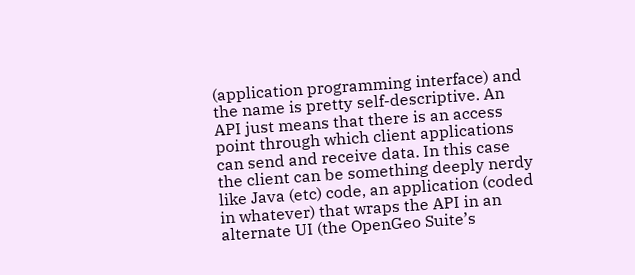(application programming interface) and the name is pretty self-descriptive. An API just means that there is an access point through which client applications can send and receive data. In this case the client can be something deeply nerdy like Java (etc) code, an application (coded in whatever) that wraps the API in an alternate UI (the OpenGeo Suite’s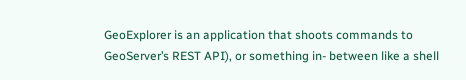GeoExplorer is an application that shoots commands to GeoServer’s REST API), or something in- between like a shell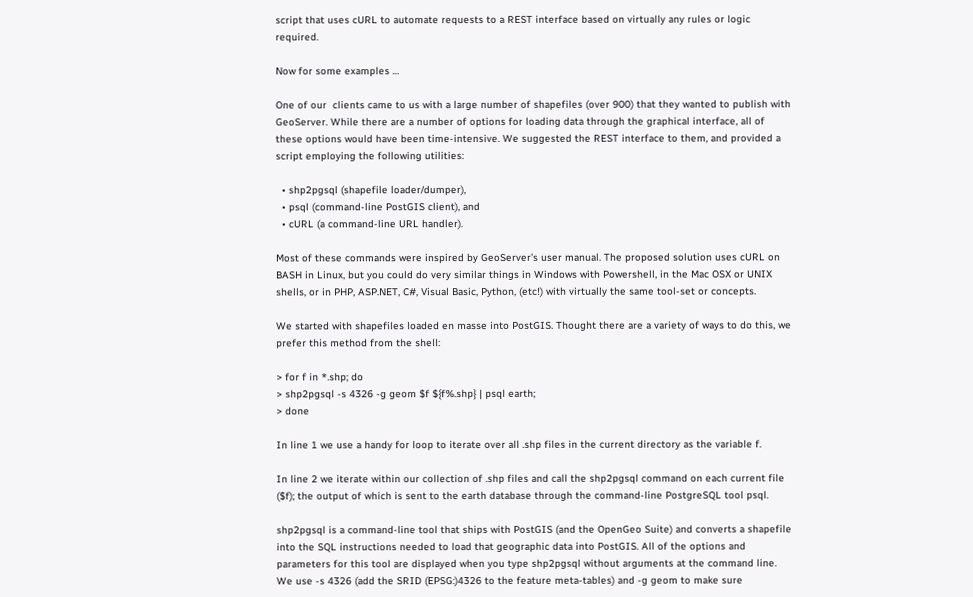script that uses cURL to automate requests to a REST interface based on virtually any rules or logic required.

Now for some examples …

One of our  clients came to us with a large number of shapefiles (over 900) that they wanted to publish with GeoServer. While there are a number of options for loading data through the graphical interface, all of these options would have been time-intensive. We suggested the REST interface to them, and provided a script employing the following utilities:

  • shp2pgsql (shapefile loader/dumper),
  • psql (command-line PostGIS client), and
  • cURL (a command-line URL handler).

Most of these commands were inspired by GeoServer’s user manual. The proposed solution uses cURL on BASH in Linux, but you could do very similar things in Windows with Powershell, in the Mac OSX or UNIX shells, or in PHP, ASP.NET, C#, Visual Basic, Python, (etc!) with virtually the same tool-set or concepts.

We started with shapefiles loaded en masse into PostGIS. Thought there are a variety of ways to do this, we prefer this method from the shell:

> for f in *.shp; do
> shp2pgsql -s 4326 -g geom $f ${f%.shp} | psql earth;
> done

In line 1 we use a handy for loop to iterate over all .shp files in the current directory as the variable f.

In line 2 we iterate within our collection of .shp files and call the shp2pgsql command on each current file ($f); the output of which is sent to the earth database through the command-line PostgreSQL tool psql.

shp2pgsql is a command-line tool that ships with PostGIS (and the OpenGeo Suite) and converts a shapefile into the SQL instructions needed to load that geographic data into PostGIS. All of the options and parameters for this tool are displayed when you type shp2pgsql without arguments at the command line. We use -s 4326 (add the SRID (EPSG:)4326 to the feature meta-tables) and -g geom to make sure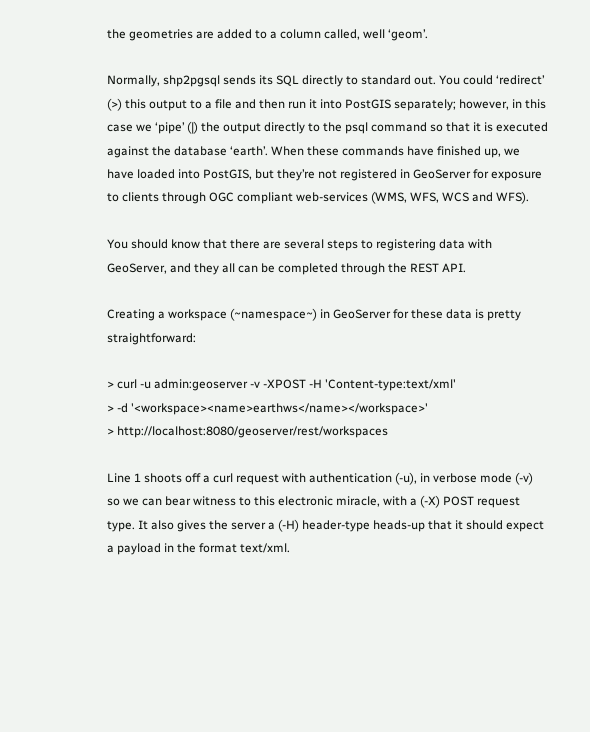the geometries are added to a column called, well ‘geom’.

Normally, shp2pgsql sends its SQL directly to standard out. You could ‘redirect’ (>) this output to a file and then run it into PostGIS separately; however, in this case we ‘pipe’ (|) the output directly to the psql command so that it is executed against the database ‘earth’. When these commands have finished up, we have loaded into PostGIS, but they’re not registered in GeoServer for exposure to clients through OGC compliant web-services (WMS, WFS, WCS and WFS).

You should know that there are several steps to registering data with GeoServer, and they all can be completed through the REST API.

Creating a workspace (~namespace~) in GeoServer for these data is pretty straightforward:

> curl -u admin:geoserver -v -XPOST -H 'Content-type:text/xml'
> -d '<workspace><name>earthws</name></workspace>'
> http://localhost:8080/geoserver/rest/workspaces

Line 1 shoots off a curl request with authentication (-u), in verbose mode (-v) so we can bear witness to this electronic miracle, with a (-X) POST request type. It also gives the server a (-H) header-type heads-up that it should expect a payload in the format text/xml.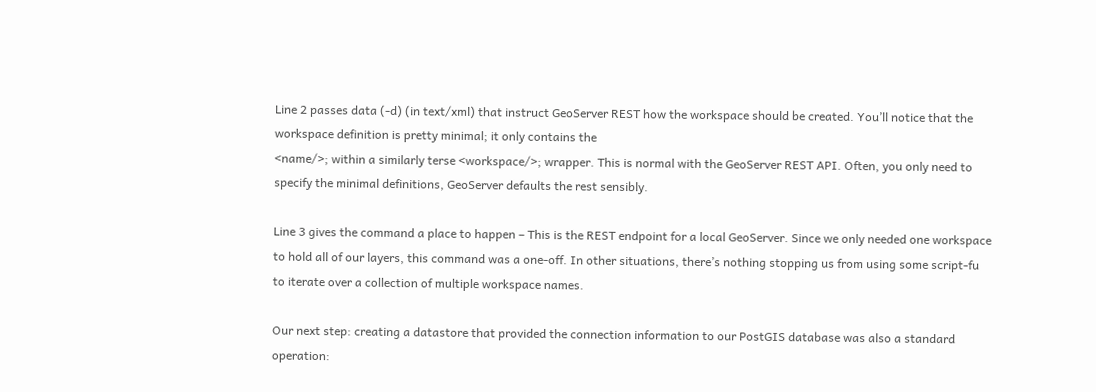Line 2 passes data (-d) (in text/xml) that instruct GeoServer REST how the workspace should be created. You’ll notice that the workspace definition is pretty minimal; it only contains the
<name/>; within a similarly terse <workspace/>; wrapper. This is normal with the GeoServer REST API. Often, you only need to specify the minimal definitions, GeoServer defaults the rest sensibly.

Line 3 gives the command a place to happen – This is the REST endpoint for a local GeoServer. Since we only needed one workspace to hold all of our layers, this command was a one-off. In other situations, there’s nothing stopping us from using some script-fu to iterate over a collection of multiple workspace names.

Our next step: creating a datastore that provided the connection information to our PostGIS database was also a standard operation: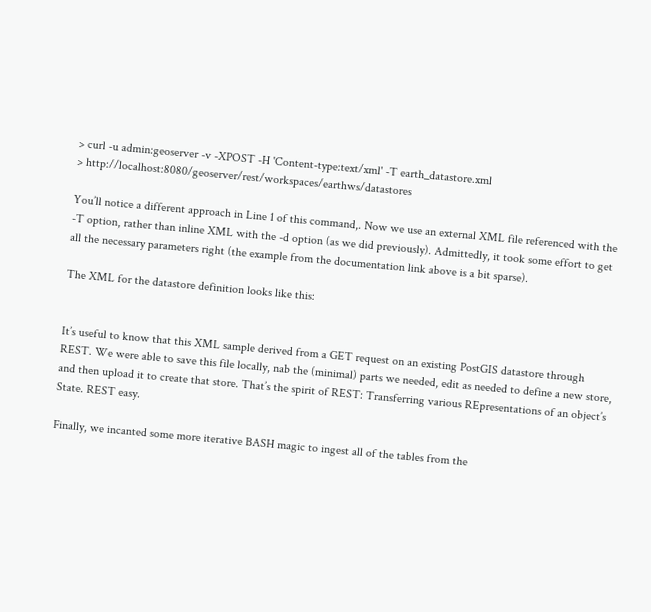> curl -u admin:geoserver -v -XPOST -H 'Content-type:text/xml' -T earth_datastore.xml
> http://localhost:8080/geoserver/rest/workspaces/earthws/datastores

You’ll notice a different approach in Line 1 of this command,. Now we use an external XML file referenced with the -T option, rather than inline XML with the -d option (as we did previously). Admittedly, it took some effort to get all the necessary parameters right (the example from the documentation link above is a bit sparse).

The XML for the datastore definition looks like this:


It’s useful to know that this XML sample derived from a GET request on an existing PostGIS datastore through REST. We were able to save this file locally, nab the (minimal) parts we needed, edit as needed to define a new store, and then upload it to create that store. That’s the spirit of REST: Transferring various REpresentations of an object’s State. REST easy.

Finally, we incanted some more iterative BASH magic to ingest all of the tables from the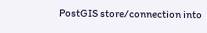PostGIS store/connection into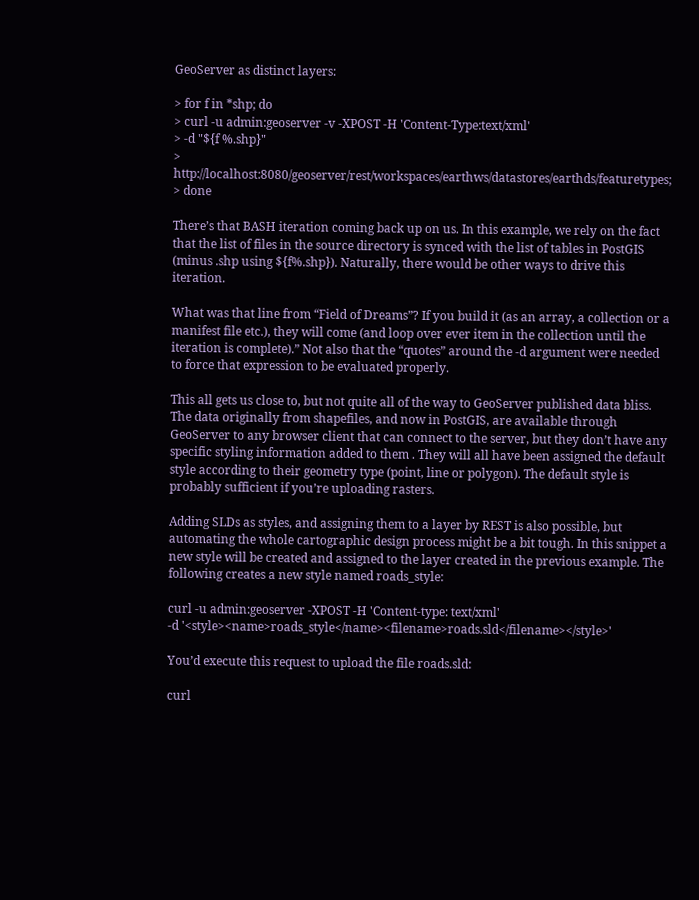GeoServer as distinct layers:

> for f in *shp; do
> curl -u admin:geoserver -v -XPOST -H 'Content-Type:text/xml'
> -d "${f %.shp}"
> http://localhost:8080/geoserver/rest/workspaces/earthws/datastores/earthds/featuretypes;
> done

There’s that BASH iteration coming back up on us. In this example, we rely on the fact that the list of files in the source directory is synced with the list of tables in PostGIS (minus .shp using ${f%.shp}). Naturally, there would be other ways to drive this iteration.

What was that line from “Field of Dreams”? If you build it (as an array, a collection or a manifest file etc.), they will come (and loop over ever item in the collection until the iteration is complete).” Not also that the “quotes” around the -d argument were needed to force that expression to be evaluated properly.

This all gets us close to, but not quite all of the way to GeoServer published data bliss. The data originally from shapefiles, and now in PostGIS, are available through GeoServer to any browser client that can connect to the server, but they don’t have any specific styling information added to them . They will all have been assigned the default style according to their geometry type (point, line or polygon). The default style is probably sufficient if you’re uploading rasters.

Adding SLDs as styles, and assigning them to a layer by REST is also possible, but automating the whole cartographic design process might be a bit tough. In this snippet a new style will be created and assigned to the layer created in the previous example. The following creates a new style named roads_style:

curl -u admin:geoserver -XPOST -H 'Content-type: text/xml'
-d '<style><name>roads_style</name><filename>roads.sld</filename></style>'

You’d execute this request to upload the file roads.sld:

curl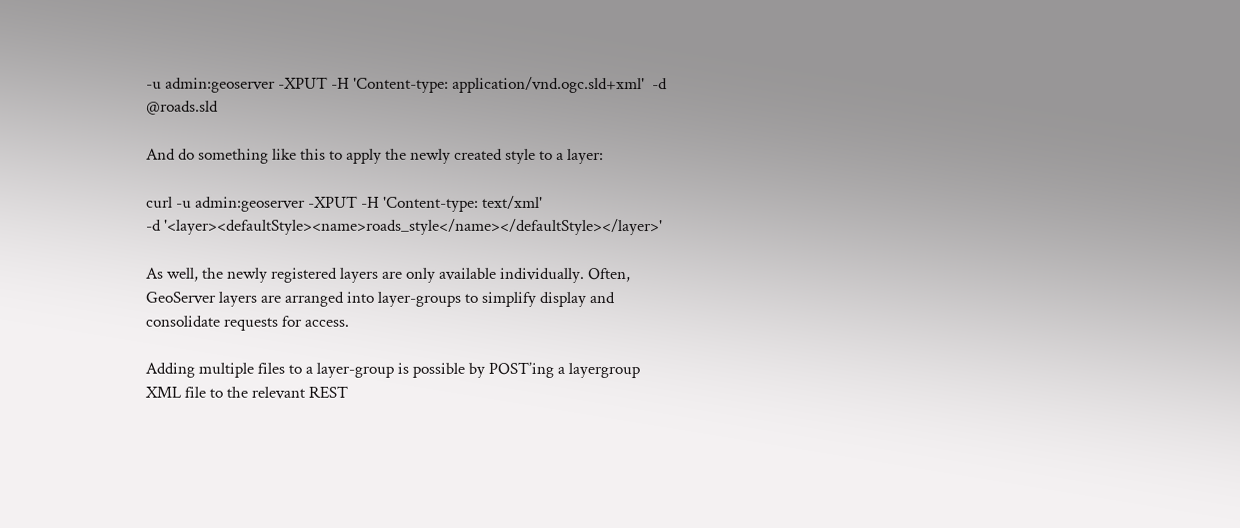-u admin:geoserver -XPUT -H 'Content-type: application/vnd.ogc.sld+xml'  -d @roads.sld

And do something like this to apply the newly created style to a layer:

curl -u admin:geoserver -XPUT -H 'Content-type: text/xml'
-d '<layer><defaultStyle><name>roads_style</name></defaultStyle></layer>'

As well, the newly registered layers are only available individually. Often, GeoServer layers are arranged into layer-groups to simplify display and consolidate requests for access.

Adding multiple files to a layer-group is possible by POST’ing a layergroup XML file to the relevant REST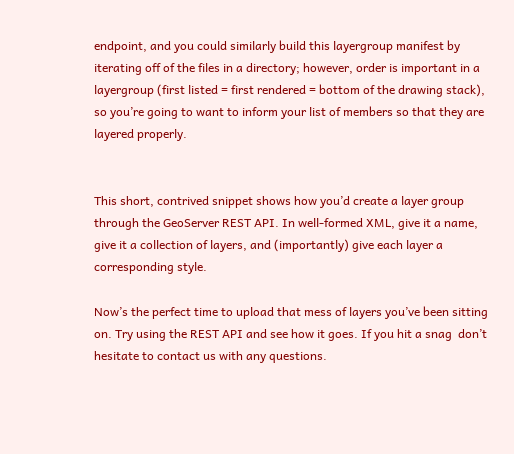endpoint, and you could similarly build this layergroup manifest by iterating off of the files in a directory; however, order is important in a layergroup (first listed = first rendered = bottom of the drawing stack), so you’re going to want to inform your list of members so that they are layered properly.


This short, contrived snippet shows how you’d create a layer group through the GeoServer REST API. In well-formed XML, give it a name, give it a collection of layers, and (importantly) give each layer a corresponding style.

Now’s the perfect time to upload that mess of layers you’ve been sitting on. Try using the REST API and see how it goes. If you hit a snag  don’t hesitate to contact us with any questions.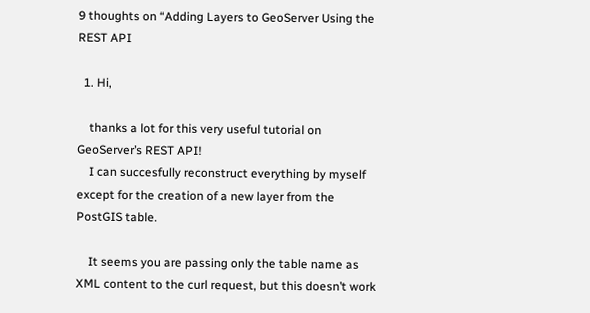9 thoughts on “Adding Layers to GeoServer Using the REST API

  1. Hi,

    thanks a lot for this very useful tutorial on GeoServer’s REST API!
    I can succesfully reconstruct everything by myself except for the creation of a new layer from the PostGIS table.

    It seems you are passing only the table name as XML content to the curl request, but this doesn’t work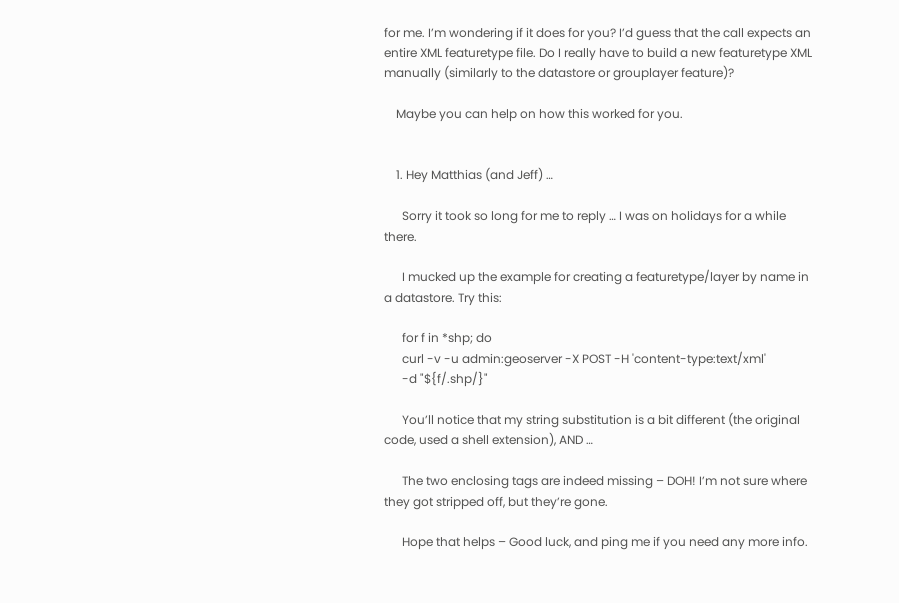for me. I’m wondering if it does for you? I’d guess that the call expects an entire XML featuretype file. Do I really have to build a new featuretype XML manually (similarly to the datastore or grouplayer feature)?

    Maybe you can help on how this worked for you.


    1. Hey Matthias (and Jeff) …

      Sorry it took so long for me to reply … I was on holidays for a while there.

      I mucked up the example for creating a featuretype/layer by name in a datastore. Try this:

      for f in *shp; do
      curl -v -u admin:geoserver -X POST -H 'content-type:text/xml'
      -d "${f/.shp/}"

      You’ll notice that my string substitution is a bit different (the original code, used a shell extension), AND …

      The two enclosing tags are indeed missing – DOH! I’m not sure where they got stripped off, but they’re gone.

      Hope that helps – Good luck, and ping me if you need any more info.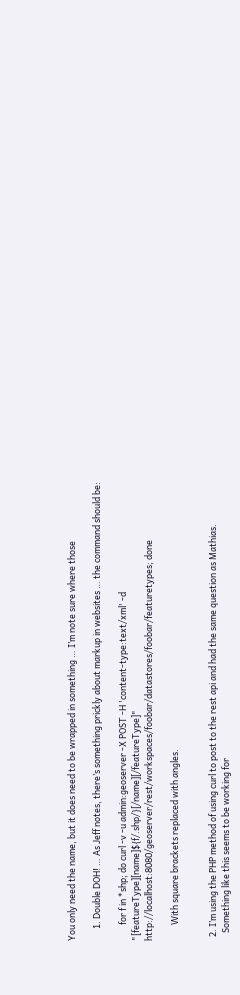You only need the name, but it does need to be wrapped in something … I’m note sure where those

      1. Double DOH! … As Jeff notes, there’s something prickly about markup in websites … the command should be:

        for f in *shp; do curl -v -u admin:geoserver -X POST -H 'content-type:text/xml' -d "[featureType][name]${f/.shp/}[/name][/featureType]" http://localhost:8080/geoserver/rest/workspaces/foobar/datastores/foobar/featuretypes; done

        With square brackets replaced with angles.


  2. I’m using the PHP method of using curl to post to the rest api and had the same question as Mathias.
    Something like this seems to be working for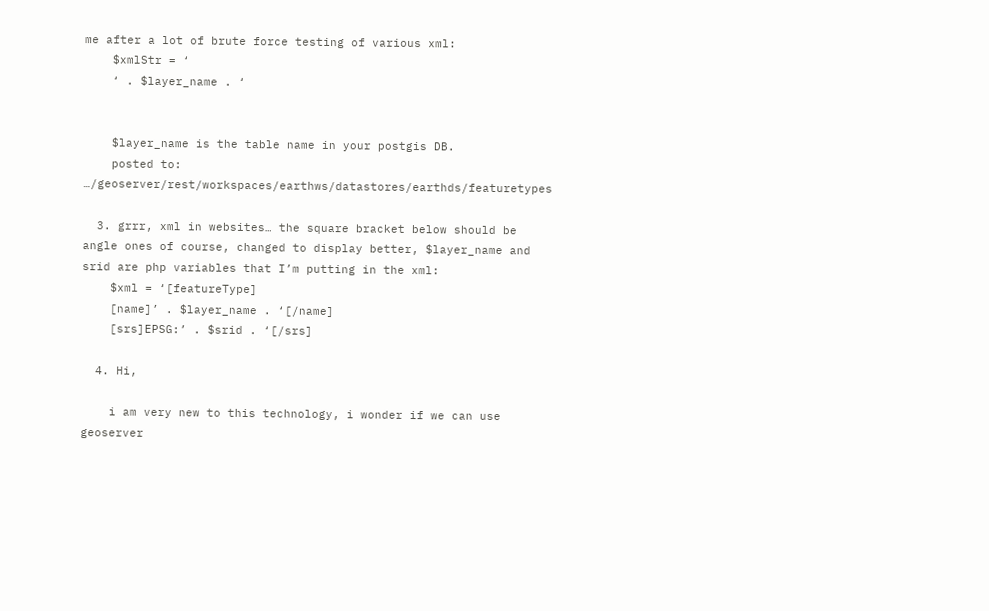me after a lot of brute force testing of various xml:
    $xmlStr = ‘
    ‘ . $layer_name . ‘


    $layer_name is the table name in your postgis DB.
    posted to: …/geoserver/rest/workspaces/earthws/datastores/earthds/featuretypes

  3. grrr, xml in websites… the square bracket below should be angle ones of course, changed to display better, $layer_name and srid are php variables that I’m putting in the xml:
    $xml = ‘[featureType]
    [name]’ . $layer_name . ‘[/name]
    [srs]EPSG:’ . $srid . ‘[/srs]

  4. Hi,

    i am very new to this technology, i wonder if we can use geoserver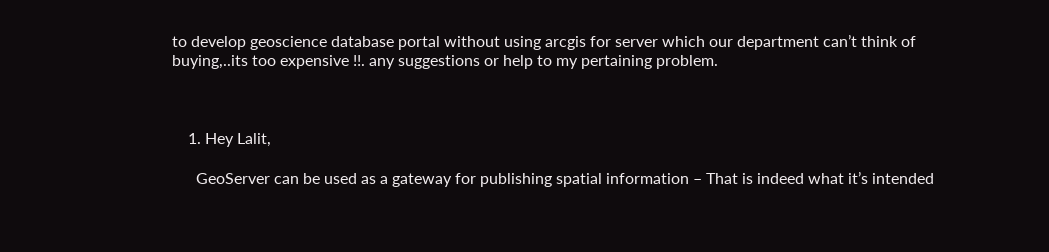to develop geoscience database portal without using arcgis for server which our department can’t think of buying,..its too expensive !!. any suggestions or help to my pertaining problem.



    1. Hey Lalit,

      GeoServer can be used as a gateway for publishing spatial information – That is indeed what it’s intended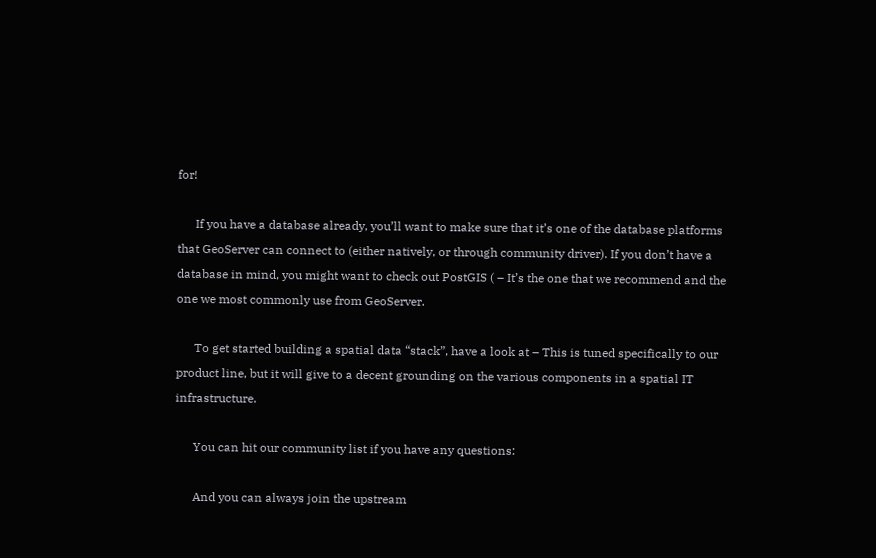for!

      If you have a database already, you’ll want to make sure that it’s one of the database platforms that GeoServer can connect to (either natively, or through community driver). If you don’t have a database in mind, you might want to check out PostGIS ( – It’s the one that we recommend and the one we most commonly use from GeoServer.

      To get started building a spatial data “stack”, have a look at – This is tuned specifically to our product line, but it will give to a decent grounding on the various components in a spatial IT infrastructure.

      You can hit our community list if you have any questions:

      And you can always join the upstream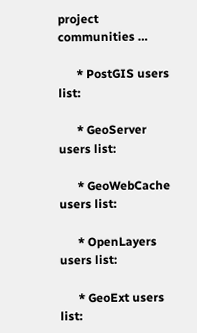project communities …

      * PostGIS users list:

      * GeoServer users list:

      * GeoWebCache users list:

      * OpenLayers users list:

      * GeoExt users list: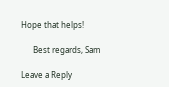Hope that helps!

      Best regards, Sam

Leave a Reply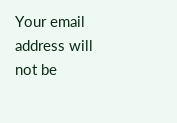Your email address will not be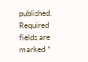published. Required fields are marked *